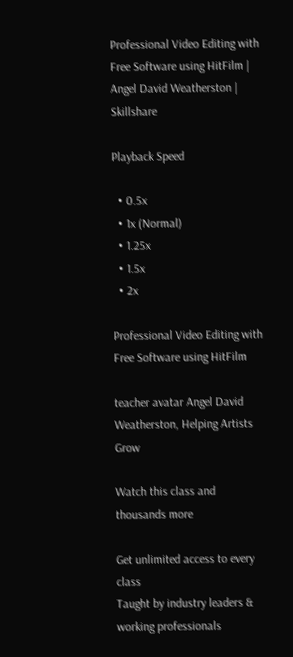Professional Video Editing with Free Software using HitFilm | Angel David Weatherston | Skillshare

Playback Speed

  • 0.5x
  • 1x (Normal)
  • 1.25x
  • 1.5x
  • 2x

Professional Video Editing with Free Software using HitFilm

teacher avatar Angel David Weatherston, Helping Artists Grow

Watch this class and thousands more

Get unlimited access to every class
Taught by industry leaders & working professionals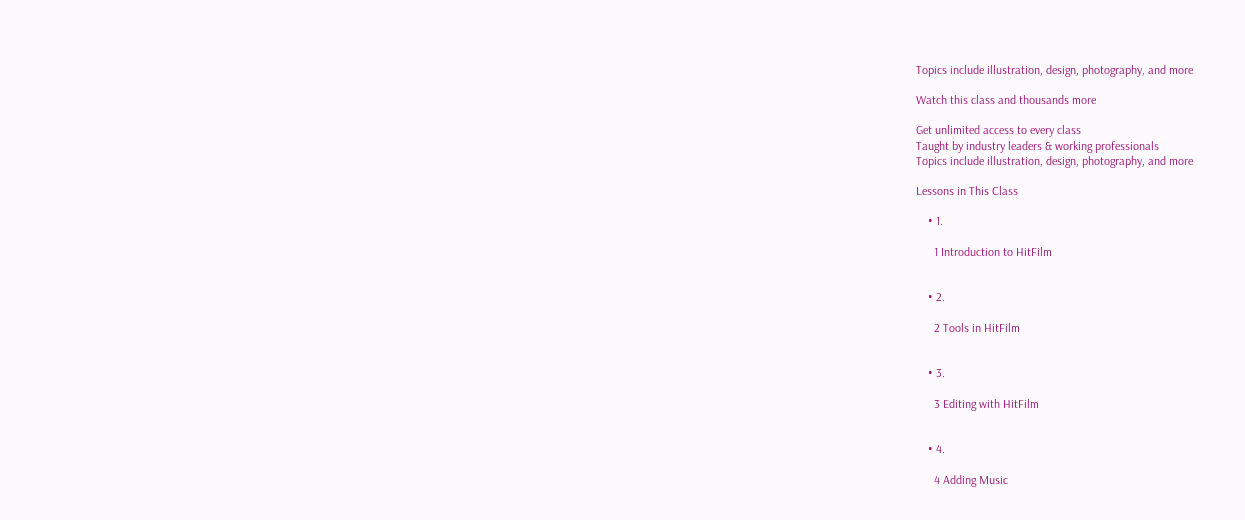Topics include illustration, design, photography, and more

Watch this class and thousands more

Get unlimited access to every class
Taught by industry leaders & working professionals
Topics include illustration, design, photography, and more

Lessons in This Class

    • 1.

      1 Introduction to HitFilm


    • 2.

      2 Tools in HitFilm


    • 3.

      3 Editing with HitFilm


    • 4.

      4 Adding Music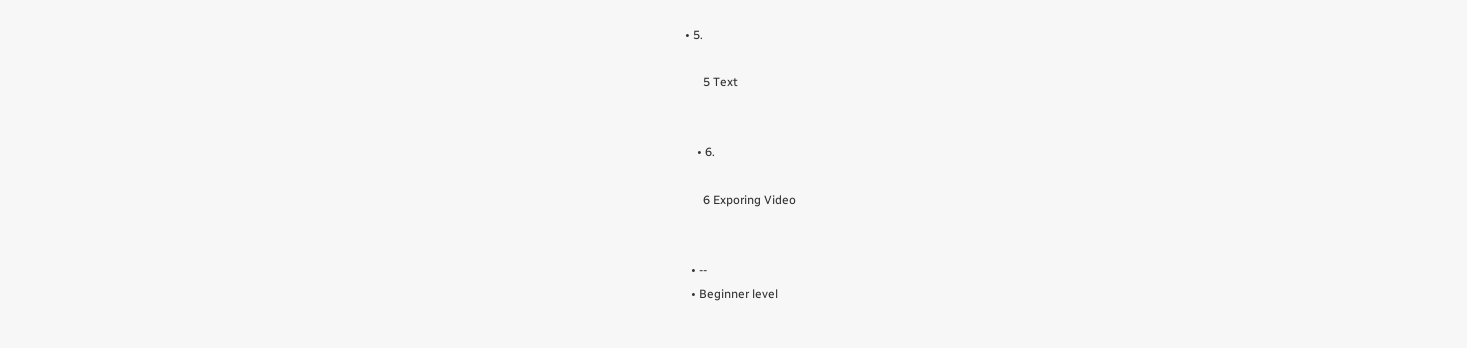• 5.

      5 Text


    • 6.

      6 Exporing Video


  • --
  • Beginner level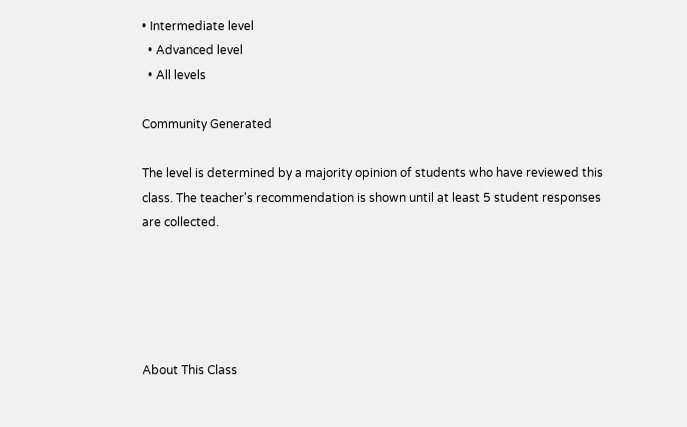• Intermediate level
  • Advanced level
  • All levels

Community Generated

The level is determined by a majority opinion of students who have reviewed this class. The teacher's recommendation is shown until at least 5 student responses are collected.





About This Class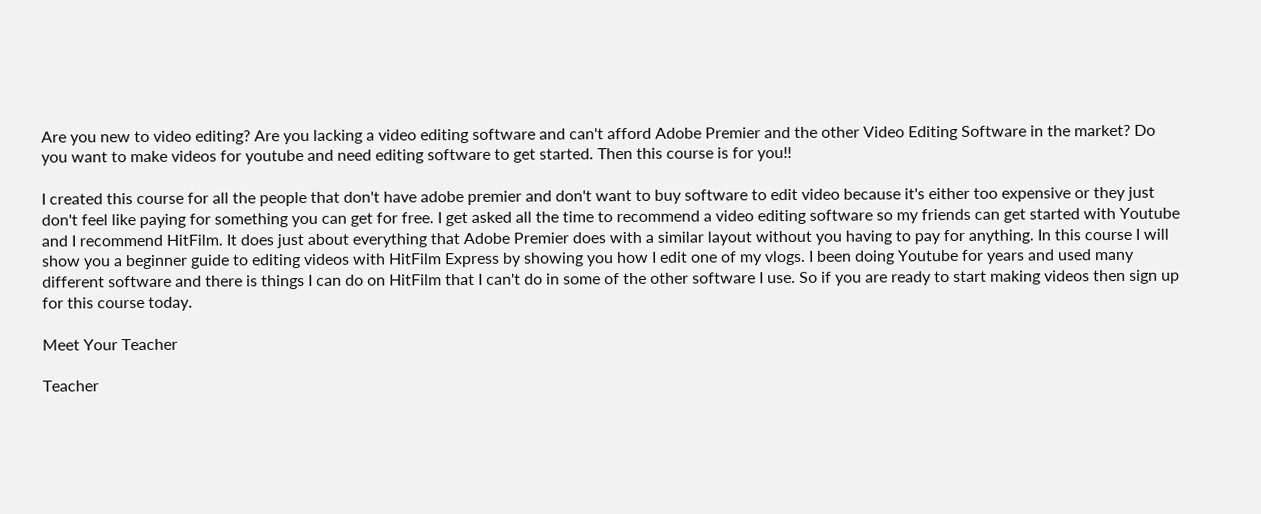Are you new to video editing? Are you lacking a video editing software and can't afford Adobe Premier and the other Video Editing Software in the market? Do you want to make videos for youtube and need editing software to get started. Then this course is for you!!

I created this course for all the people that don't have adobe premier and don't want to buy software to edit video because it's either too expensive or they just don't feel like paying for something you can get for free. I get asked all the time to recommend a video editing software so my friends can get started with Youtube and I recommend HitFilm. It does just about everything that Adobe Premier does with a similar layout without you having to pay for anything. In this course I will show you a beginner guide to editing videos with HitFilm Express by showing you how I edit one of my vlogs. I been doing Youtube for years and used many different software and there is things I can do on HitFilm that I can't do in some of the other software I use. So if you are ready to start making videos then sign up for this course today.

Meet Your Teacher

Teacher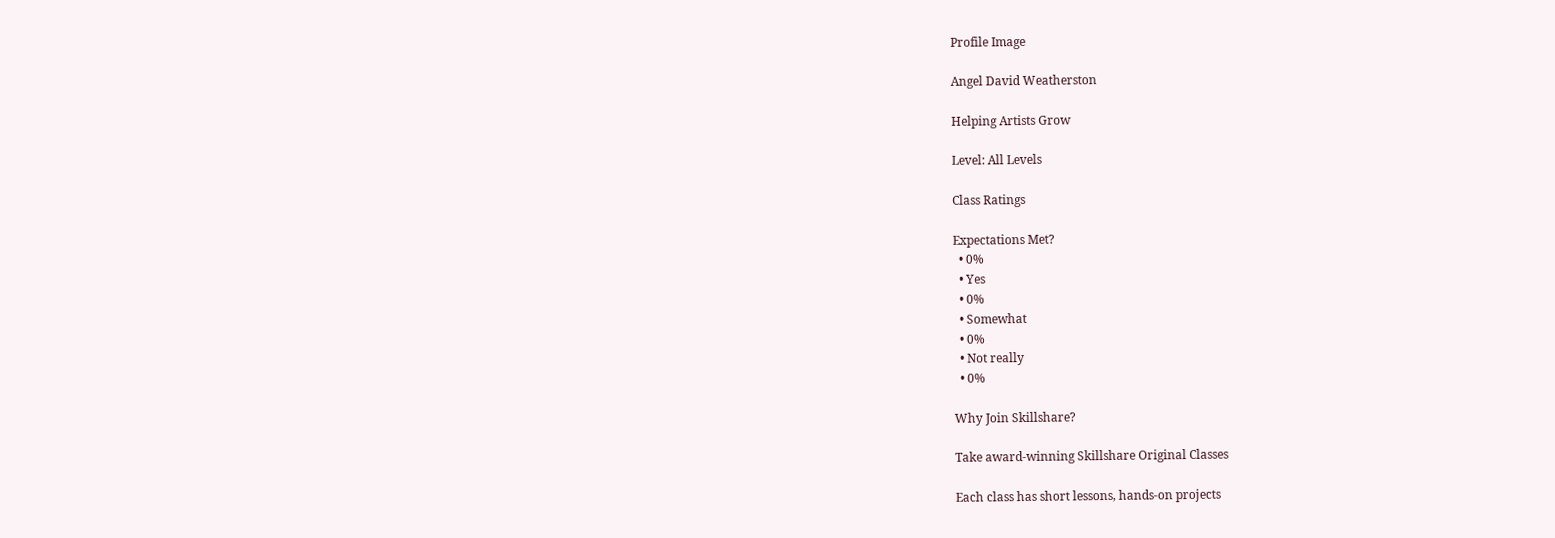Profile Image

Angel David Weatherston

Helping Artists Grow

Level: All Levels

Class Ratings

Expectations Met?
  • 0%
  • Yes
  • 0%
  • Somewhat
  • 0%
  • Not really
  • 0%

Why Join Skillshare?

Take award-winning Skillshare Original Classes

Each class has short lessons, hands-on projects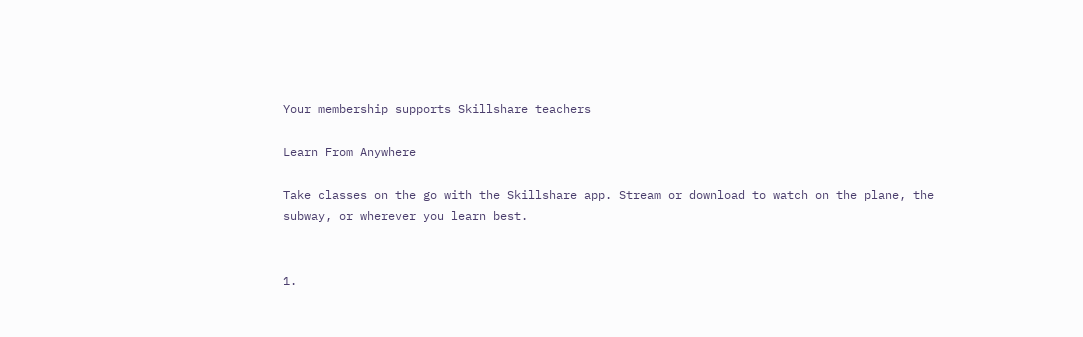Your membership supports Skillshare teachers

Learn From Anywhere

Take classes on the go with the Skillshare app. Stream or download to watch on the plane, the subway, or wherever you learn best.


1.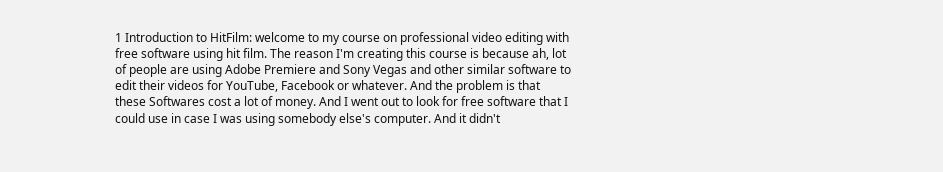1 Introduction to HitFilm: welcome to my course on professional video editing with free software using hit film. The reason I'm creating this course is because ah, lot of people are using Adobe Premiere and Sony Vegas and other similar software to edit their videos for YouTube, Facebook or whatever. And the problem is that these Softwares cost a lot of money. And I went out to look for free software that I could use in case I was using somebody else's computer. And it didn't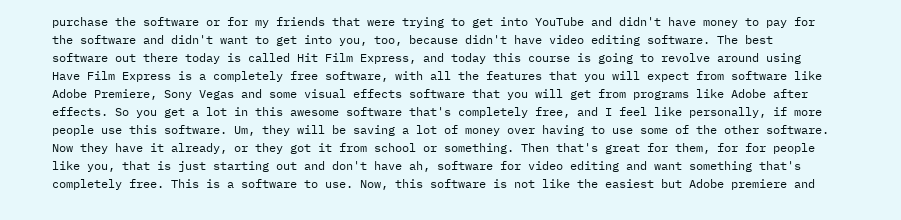purchase the software or for my friends that were trying to get into YouTube and didn't have money to pay for the software and didn't want to get into you, too, because didn't have video editing software. The best software out there today is called Hit Film Express, and today this course is going to revolve around using Have Film Express is a completely free software, with all the features that you will expect from software like Adobe Premiere, Sony Vegas and some visual effects software that you will get from programs like Adobe after effects. So you get a lot in this awesome software that's completely free, and I feel like personally, if more people use this software. Um, they will be saving a lot of money over having to use some of the other software. Now they have it already, or they got it from school or something. Then that's great for them, for for people like you, that is just starting out and don't have ah, software for video editing and want something that's completely free. This is a software to use. Now, this software is not like the easiest but Adobe premiere and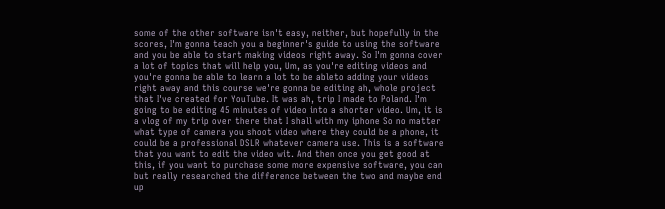some of the other software isn't easy, neither, but hopefully in the scores, I'm gonna teach you a beginner's guide to using the software and you be able to start making videos right away. So I'm gonna cover a lot of topics that will help you, Um, as you're editing videos and you're gonna be able to learn a lot to be ableto adding your videos right away and this course we're gonna be editing ah, whole project that I've created for YouTube. It was ah, trip I made to Poland. I'm going to be editing 45 minutes of video into a shorter video. Um, it is a vlog of my trip over there that I shall with my iphone So no matter what type of camera you shoot video where they could be a phone, it could be a professional DSLR whatever camera use. This is a software that you want to edit the video wit. And then once you get good at this, if you want to purchase some more expensive software, you can but really researched the difference between the two and maybe end up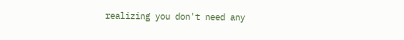realizing you don't need any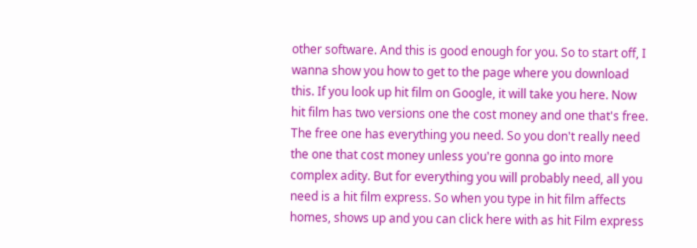other software. And this is good enough for you. So to start off, I wanna show you how to get to the page where you download this. If you look up hit film on Google, it will take you here. Now hit film has two versions one the cost money and one that's free. The free one has everything you need. So you don't really need the one that cost money unless you're gonna go into more complex adity. But for everything you will probably need, all you need is a hit film express. So when you type in hit film affects homes, shows up and you can click here with as hit Film express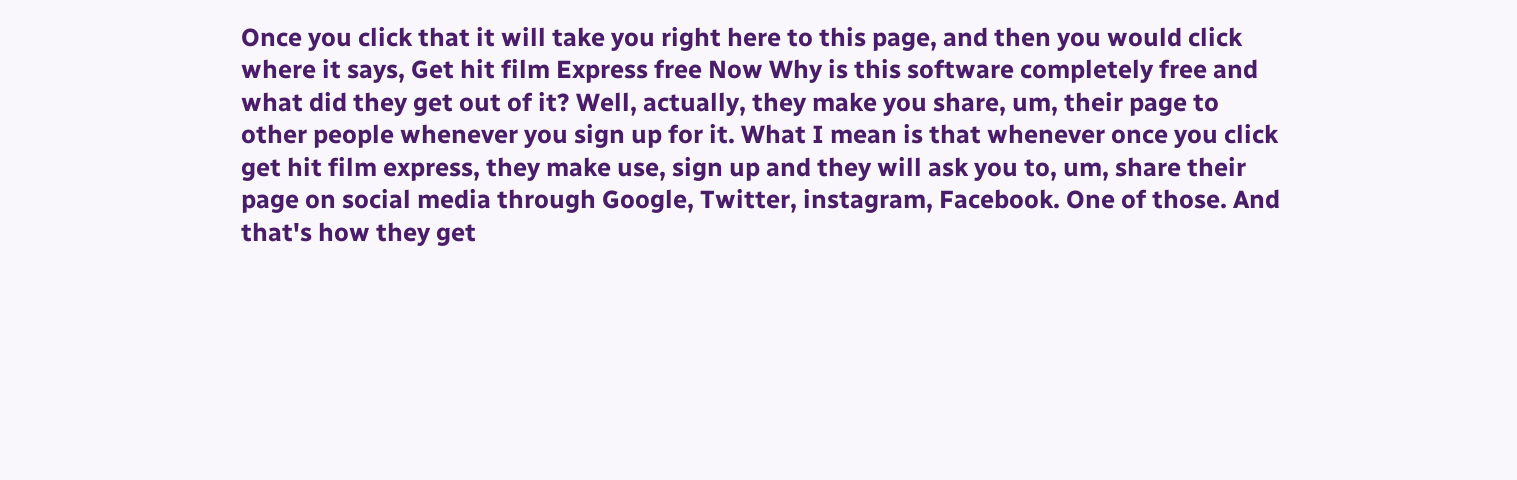Once you click that it will take you right here to this page, and then you would click where it says, Get hit film Express free Now Why is this software completely free and what did they get out of it? Well, actually, they make you share, um, their page to other people whenever you sign up for it. What I mean is that whenever once you click get hit film express, they make use, sign up and they will ask you to, um, share their page on social media through Google, Twitter, instagram, Facebook. One of those. And that's how they get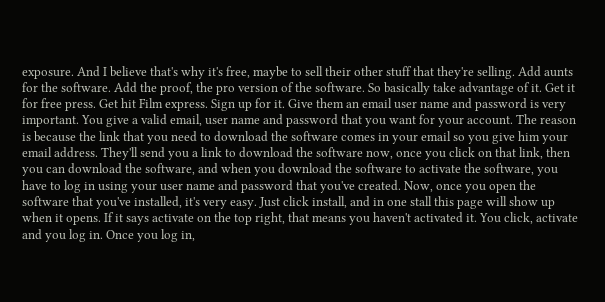exposure. And I believe that's why it's free, maybe to sell their other stuff that they're selling. Add aunts for the software. Add the proof, the pro version of the software. So basically take advantage of it. Get it for free press. Get hit Film express. Sign up for it. Give them an email user name and password is very important. You give a valid email, user name and password that you want for your account. The reason is because the link that you need to download the software comes in your email so you give him your email address. They'll send you a link to download the software now, once you click on that link, then you can download the software, and when you download the software to activate the software, you have to log in using your user name and password that you've created. Now, once you open the software that you've installed, it's very easy. Just click install, and in one stall this page will show up when it opens. If it says activate on the top right, that means you haven't activated it. You click, activate and you log in. Once you log in,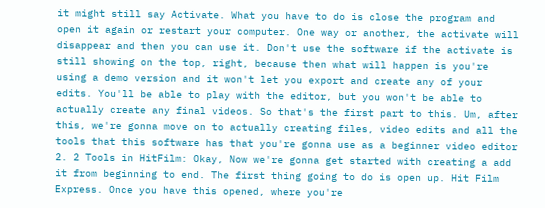it might still say Activate. What you have to do is close the program and open it again or restart your computer. One way or another, the activate will disappear and then you can use it. Don't use the software if the activate is still showing on the top, right, because then what will happen is you're using a demo version and it won't let you export and create any of your edits. You'll be able to play with the editor, but you won't be able to actually create any final videos. So that's the first part to this. Um, after this, we're gonna move on to actually creating files, video edits and all the tools that this software has that you're gonna use as a beginner video editor 2. 2 Tools in HitFilm: Okay, Now we're gonna get started with creating a add it from beginning to end. The first thing going to do is open up. Hit Film Express. Once you have this opened, where you're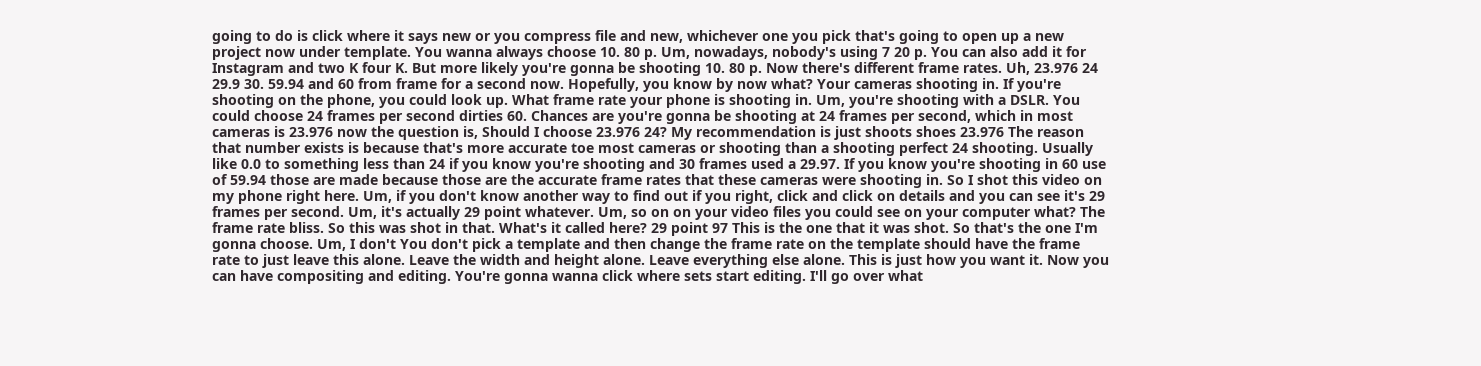going to do is click where it says new or you compress file and new, whichever one you pick that's going to open up a new project now under template. You wanna always choose 10. 80 p. Um, nowadays, nobody's using 7 20 p. You can also add it for Instagram and two K four K. But more likely you're gonna be shooting 10. 80 p. Now there's different frame rates. Uh, 23.976 24 29.9 30. 59.94 and 60 from frame for a second now. Hopefully, you know by now what? Your cameras shooting in. If you're shooting on the phone, you could look up. What frame rate your phone is shooting in. Um, you're shooting with a DSLR. You could choose 24 frames per second dirties 60. Chances are you're gonna be shooting at 24 frames per second, which in most cameras is 23.976 now the question is, Should I choose 23.976 24? My recommendation is just shoots shoes 23.976 The reason that number exists is because that's more accurate toe most cameras or shooting than a shooting perfect 24 shooting. Usually like 0.0 to something less than 24 if you know you're shooting and 30 frames used a 29.97. If you know you're shooting in 60 use of 59.94 those are made because those are the accurate frame rates that these cameras were shooting in. So I shot this video on my phone right here. Um, if you don't know another way to find out if you right, click and click on details and you can see it's 29 frames per second. Um, it's actually 29 point whatever. Um, so on on your video files you could see on your computer what? The frame rate bliss. So this was shot in that. What's it called here? 29 point 97 This is the one that it was shot. So that's the one I'm gonna choose. Um, I don't You don't pick a template and then change the frame rate on the template should have the frame rate to just leave this alone. Leave the width and height alone. Leave everything else alone. This is just how you want it. Now you can have compositing and editing. You're gonna wanna click where sets start editing. I'll go over what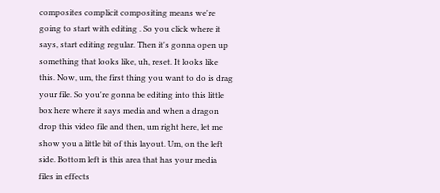composites complicit compositing means we're going to start with editing . So you click where it says, start editing regular. Then it's gonna open up something that looks like, uh, reset. It looks like this. Now, um, the first thing you want to do is drag your file. So you're gonna be editing into this little box here where it says media and when a dragon drop this video file and then, um right here, let me show you a little bit of this layout. Um, on the left side. Bottom left is this area that has your media files in effects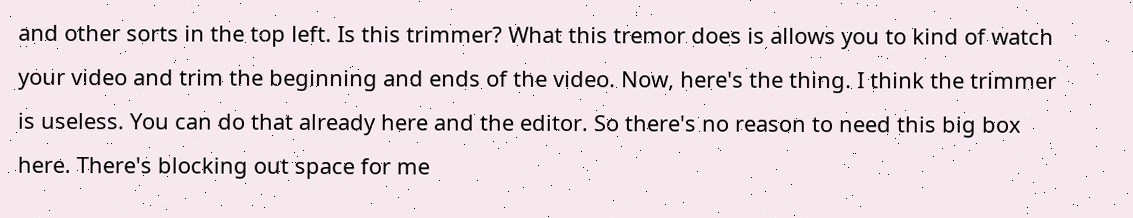and other sorts in the top left. Is this trimmer? What this tremor does is allows you to kind of watch your video and trim the beginning and ends of the video. Now, here's the thing. I think the trimmer is useless. You can do that already here and the editor. So there's no reason to need this big box here. There's blocking out space for me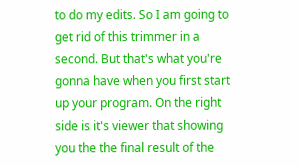to do my edits. So I am going to get rid of this trimmer in a second. But that's what you're gonna have when you first start up your program. On the right side is it's viewer that showing you the the final result of the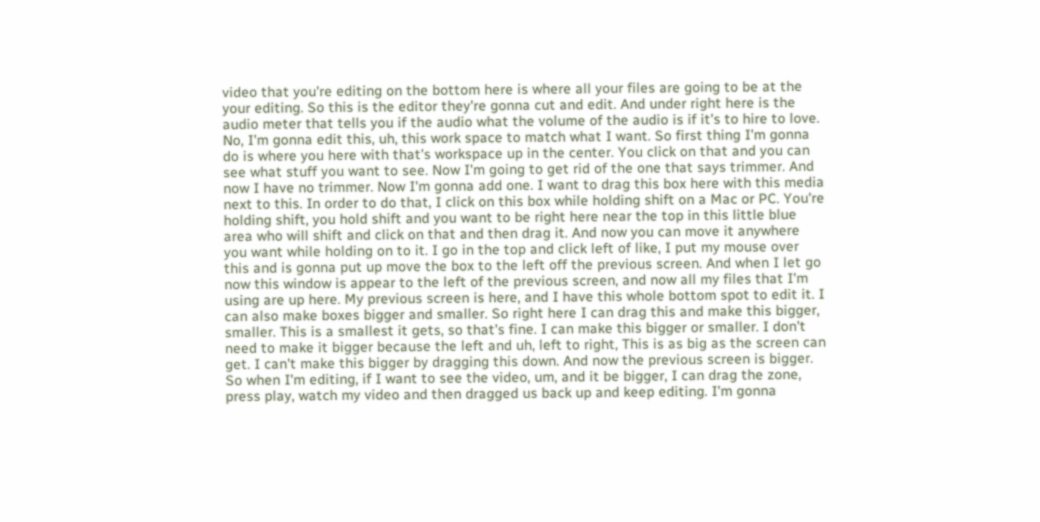video that you're editing on the bottom here is where all your files are going to be at the your editing. So this is the editor they're gonna cut and edit. And under right here is the audio meter that tells you if the audio what the volume of the audio is if it's to hire to love. No, I'm gonna edit this, uh, this work space to match what I want. So first thing I'm gonna do is where you here with that's workspace up in the center. You click on that and you can see what stuff you want to see. Now I'm going to get rid of the one that says trimmer. And now I have no trimmer. Now I'm gonna add one. I want to drag this box here with this media next to this. In order to do that, I click on this box while holding shift on a Mac or PC. You're holding shift, you hold shift and you want to be right here near the top in this little blue area who will shift and click on that and then drag it. And now you can move it anywhere you want while holding on to it. I go in the top and click left of like, I put my mouse over this and is gonna put up move the box to the left off the previous screen. And when I let go now this window is appear to the left of the previous screen, and now all my files that I'm using are up here. My previous screen is here, and I have this whole bottom spot to edit it. I can also make boxes bigger and smaller. So right here I can drag this and make this bigger, smaller. This is a smallest it gets, so that's fine. I can make this bigger or smaller. I don't need to make it bigger because the left and uh, left to right, This is as big as the screen can get. I can't make this bigger by dragging this down. And now the previous screen is bigger. So when I'm editing, if I want to see the video, um, and it be bigger, I can drag the zone, press play, watch my video and then dragged us back up and keep editing. I'm gonna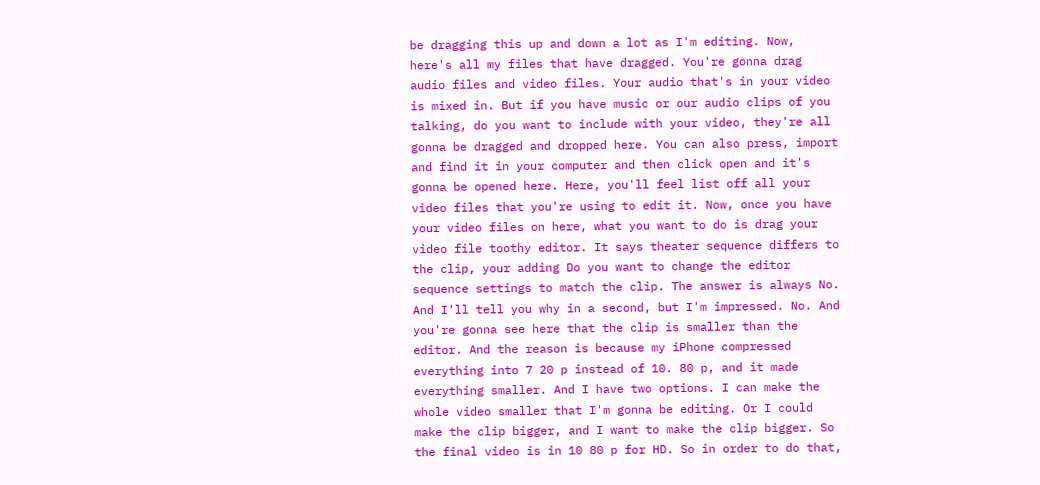be dragging this up and down a lot as I'm editing. Now, here's all my files that have dragged. You're gonna drag audio files and video files. Your audio that's in your video is mixed in. But if you have music or our audio clips of you talking, do you want to include with your video, they're all gonna be dragged and dropped here. You can also press, import and find it in your computer and then click open and it's gonna be opened here. Here, you'll feel list off all your video files that you're using to edit it. Now, once you have your video files on here, what you want to do is drag your video file toothy editor. It says theater sequence differs to the clip, your adding Do you want to change the editor sequence settings to match the clip. The answer is always No. And I'll tell you why in a second, but I'm impressed. No. And you're gonna see here that the clip is smaller than the editor. And the reason is because my iPhone compressed everything into 7 20 p instead of 10. 80 p, and it made everything smaller. And I have two options. I can make the whole video smaller that I'm gonna be editing. Or I could make the clip bigger, and I want to make the clip bigger. So the final video is in 10 80 p for HD. So in order to do that,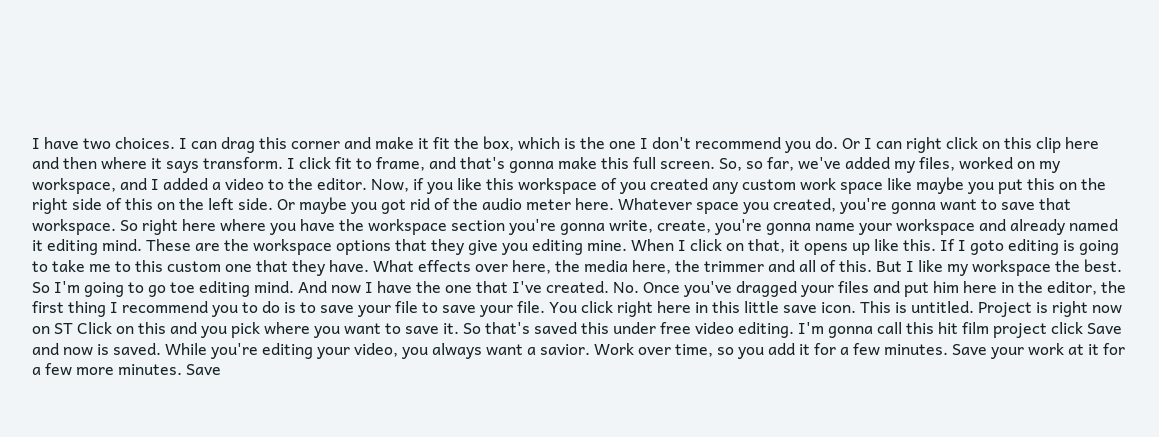I have two choices. I can drag this corner and make it fit the box, which is the one I don't recommend you do. Or I can right click on this clip here and then where it says transform. I click fit to frame, and that's gonna make this full screen. So, so far, we've added my files, worked on my workspace, and I added a video to the editor. Now, if you like this workspace of you created any custom work space like maybe you put this on the right side of this on the left side. Or maybe you got rid of the audio meter here. Whatever space you created, you're gonna want to save that workspace. So right here where you have the workspace section you're gonna write, create, you're gonna name your workspace and already named it editing mind. These are the workspace options that they give you editing mine. When I click on that, it opens up like this. If I goto editing is going to take me to this custom one that they have. What effects over here, the media here, the trimmer and all of this. But I like my workspace the best. So I'm going to go toe editing mind. And now I have the one that I've created. No. Once you've dragged your files and put him here in the editor, the first thing I recommend you to do is to save your file to save your file. You click right here in this little save icon. This is untitled. Project is right now on ST Click on this and you pick where you want to save it. So that's saved this under free video editing. I'm gonna call this hit film project click Save and now is saved. While you're editing your video, you always want a savior. Work over time, so you add it for a few minutes. Save your work at it for a few more minutes. Save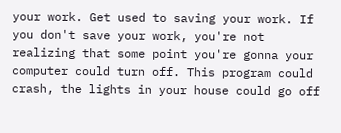your work. Get used to saving your work. If you don't save your work, you're not realizing that some point you're gonna your computer could turn off. This program could crash, the lights in your house could go off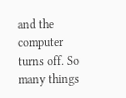and the computer turns off. So many things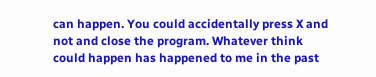can happen. You could accidentally press X and not and close the program. Whatever think could happen has happened to me in the past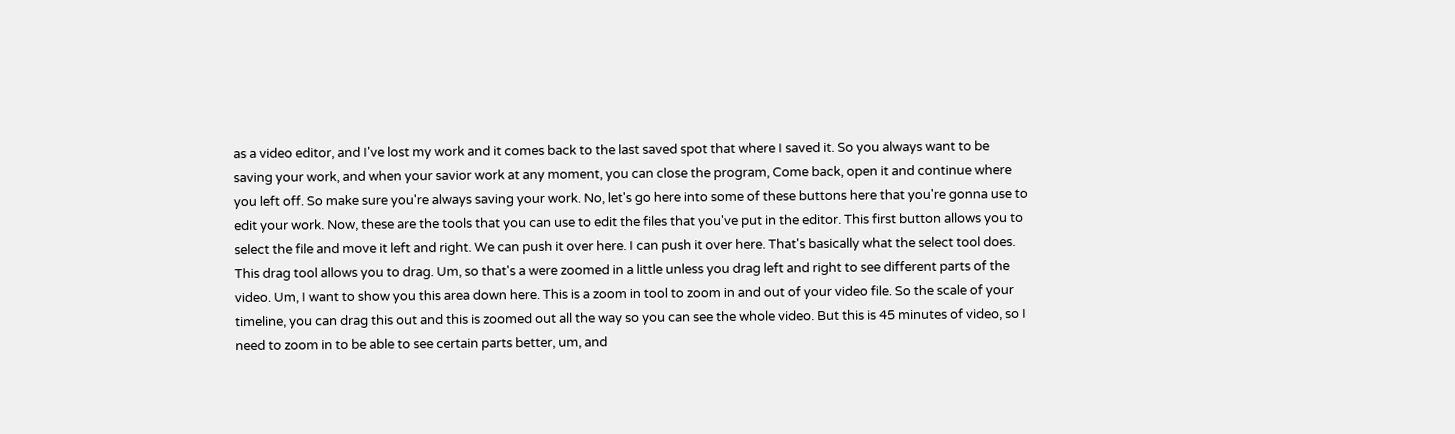as a video editor, and I've lost my work and it comes back to the last saved spot that where I saved it. So you always want to be saving your work, and when your savior work at any moment, you can close the program, Come back, open it and continue where you left off. So make sure you're always saving your work. No, let's go here into some of these buttons here that you're gonna use to edit your work. Now, these are the tools that you can use to edit the files that you've put in the editor. This first button allows you to select the file and move it left and right. We can push it over here. I can push it over here. That's basically what the select tool does. This drag tool allows you to drag. Um, so that's a were zoomed in a little unless you drag left and right to see different parts of the video. Um, I want to show you this area down here. This is a zoom in tool to zoom in and out of your video file. So the scale of your timeline, you can drag this out and this is zoomed out all the way so you can see the whole video. But this is 45 minutes of video, so I need to zoom in to be able to see certain parts better, um, and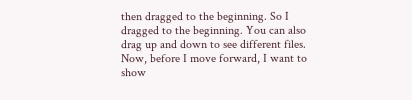then dragged to the beginning. So I dragged to the beginning. You can also drag up and down to see different files. Now, before I move forward, I want to show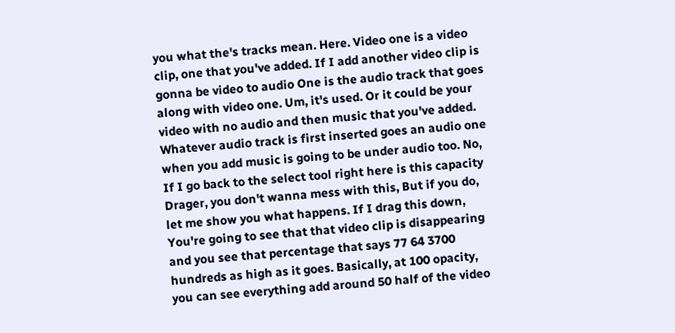you what the's tracks mean. Here. Video one is a video clip, one that you've added. If I add another video clip is gonna be video to audio One is the audio track that goes along with video one. Um, it's used. Or it could be your video with no audio and then music that you've added. Whatever audio track is first inserted goes an audio one when you add music is going to be under audio too. No, If I go back to the select tool right here is this capacity Drager, you don't wanna mess with this, But if you do, let me show you what happens. If I drag this down, You're going to see that that video clip is disappearing and you see that percentage that says 77 64 3700 hundreds as high as it goes. Basically, at 100 opacity, you can see everything add around 50 half of the video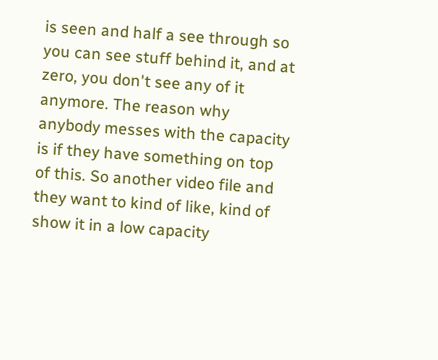is seen and half a see through so you can see stuff behind it, and at zero, you don't see any of it anymore. The reason why anybody messes with the capacity is if they have something on top of this. So another video file and they want to kind of like, kind of show it in a low capacity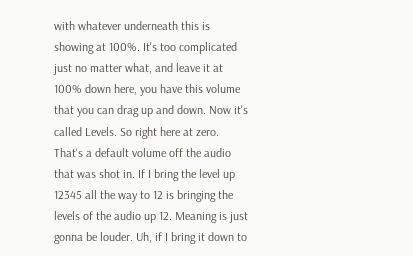with whatever underneath this is showing at 100%. It's too complicated just no matter what, and leave it at 100% down here, you have this volume that you can drag up and down. Now it's called Levels. So right here at zero. That's a default volume off the audio that was shot in. If I bring the level up 12345 all the way to 12 is bringing the levels of the audio up 12. Meaning is just gonna be louder. Uh, if I bring it down to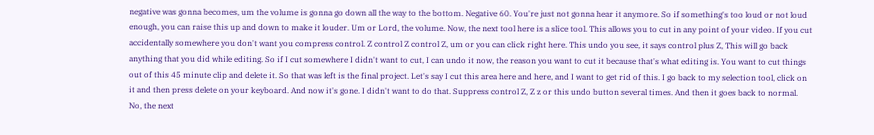negative was gonna becomes, um the volume is gonna go down all the way to the bottom. Negative 60. You're just not gonna hear it anymore. So if something's too loud or not loud enough, you can raise this up and down to make it louder. Um or Lord, the volume. Now, the next tool here is a slice tool. This allows you to cut in any point of your video. If you cut accidentally somewhere you don't want you compress control. Z control Z control Z, um or you can click right here. This undo you see, it says control plus Z, This will go back anything that you did while editing. So if I cut somewhere I didn't want to cut, I can undo it now, the reason you want to cut it because that's what editing is. You want to cut things out of this 45 minute clip and delete it. So that was left is the final project. Let's say I cut this area here and here, and I want to get rid of this. I go back to my selection tool, click on it and then press delete on your keyboard. And now it's gone. I didn't want to do that. Suppress control Z, Z z or this undo button several times. And then it goes back to normal. No, the next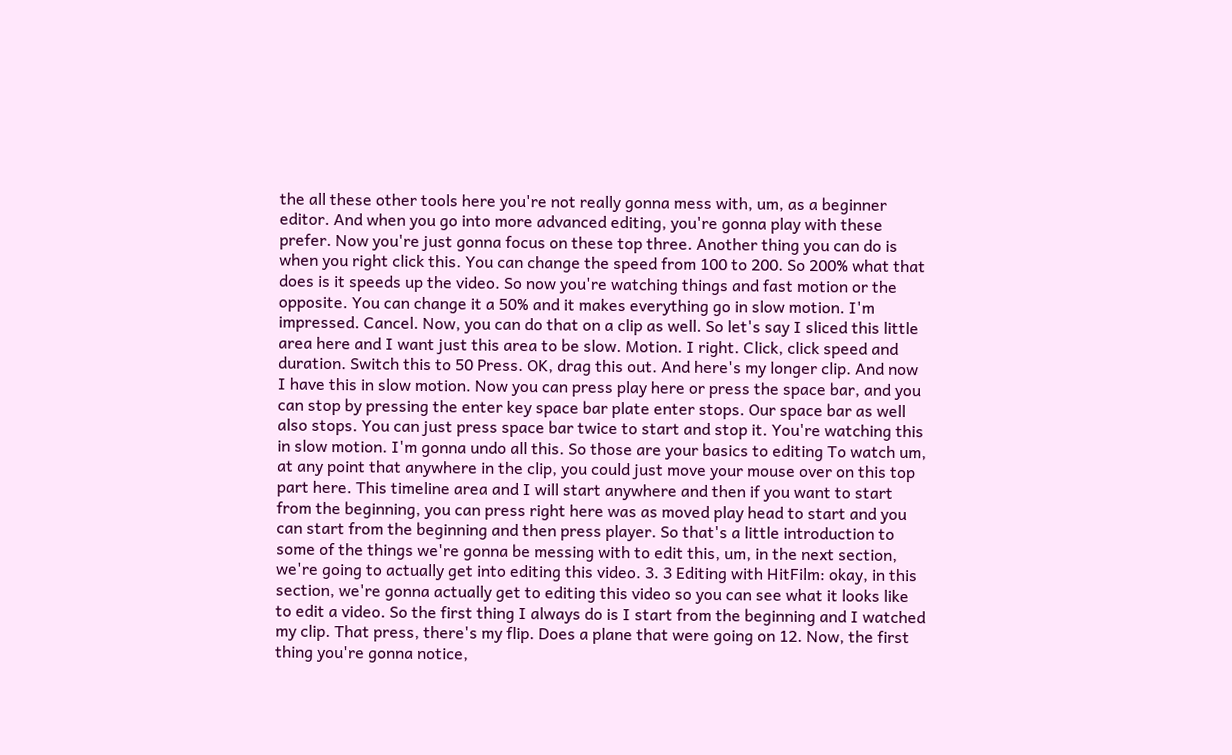the all these other tools here you're not really gonna mess with, um, as a beginner editor. And when you go into more advanced editing, you're gonna play with these prefer. Now you're just gonna focus on these top three. Another thing you can do is when you right click this. You can change the speed from 100 to 200. So 200% what that does is it speeds up the video. So now you're watching things and fast motion or the opposite. You can change it a 50% and it makes everything go in slow motion. I'm impressed. Cancel. Now, you can do that on a clip as well. So let's say I sliced this little area here and I want just this area to be slow. Motion. I right. Click, click speed and duration. Switch this to 50 Press. OK, drag this out. And here's my longer clip. And now I have this in slow motion. Now you can press play here or press the space bar, and you can stop by pressing the enter key space bar plate enter stops. Our space bar as well also stops. You can just press space bar twice to start and stop it. You're watching this in slow motion. I'm gonna undo all this. So those are your basics to editing To watch um, at any point that anywhere in the clip, you could just move your mouse over on this top part here. This timeline area and I will start anywhere and then if you want to start from the beginning, you can press right here was as moved play head to start and you can start from the beginning and then press player. So that's a little introduction to some of the things we're gonna be messing with to edit this, um, in the next section, we're going to actually get into editing this video. 3. 3 Editing with HitFilm: okay, in this section, we're gonna actually get to editing this video so you can see what it looks like to edit a video. So the first thing I always do is I start from the beginning and I watched my clip. That press, there's my flip. Does a plane that were going on 12. Now, the first thing you're gonna notice,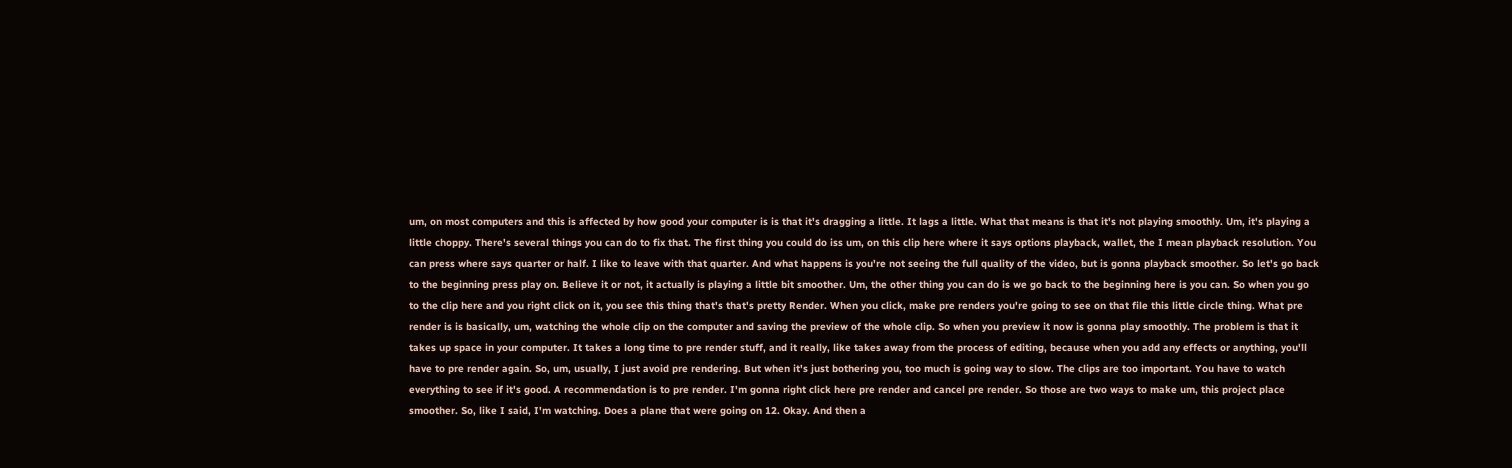um, on most computers and this is affected by how good your computer is is that it's dragging a little. It lags a little. What that means is that it's not playing smoothly. Um, it's playing a little choppy. There's several things you can do to fix that. The first thing you could do iss um, on this clip here where it says options playback, wallet, the I mean playback resolution. You can press where says quarter or half. I like to leave with that quarter. And what happens is you're not seeing the full quality of the video, but is gonna playback smoother. So let's go back to the beginning press play on. Believe it or not, it actually is playing a little bit smoother. Um, the other thing you can do is we go back to the beginning here is you can. So when you go to the clip here and you right click on it, you see this thing that's that's pretty Render. When you click, make pre renders you're going to see on that file this little circle thing. What pre render is is basically, um, watching the whole clip on the computer and saving the preview of the whole clip. So when you preview it now is gonna play smoothly. The problem is that it takes up space in your computer. It takes a long time to pre render stuff, and it really, like takes away from the process of editing, because when you add any effects or anything, you'll have to pre render again. So, um, usually, I just avoid pre rendering. But when it's just bothering you, too much is going way to slow. The clips are too important. You have to watch everything to see if it's good. A recommendation is to pre render. I'm gonna right click here pre render and cancel pre render. So those are two ways to make um, this project place smoother. So, like I said, I'm watching. Does a plane that were going on 12. Okay. And then a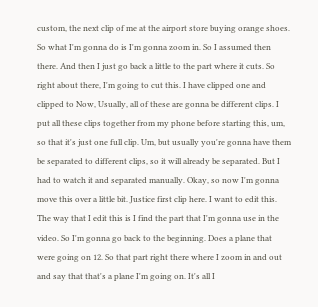custom, the next clip of me at the airport store buying orange shoes. So what I'm gonna do is I'm gonna zoom in. So I assumed then there. And then I just go back a little to the part where it cuts. So right about there, I'm going to cut this. I have clipped one and clipped to Now, Usually, all of these are gonna be different clips. I put all these clips together from my phone before starting this, um, so that it's just one full clip. Um, but usually you're gonna have them be separated to different clips, so it will already be separated. But I had to watch it and separated manually. Okay, so now I'm gonna move this over a little bit. Justice first clip here. I want to edit this. The way that I edit this is I find the part that I'm gonna use in the video. So I'm gonna go back to the beginning. Does a plane that were going on 12. So that part right there where I zoom in and out and say that that's a plane I'm going on. It's all I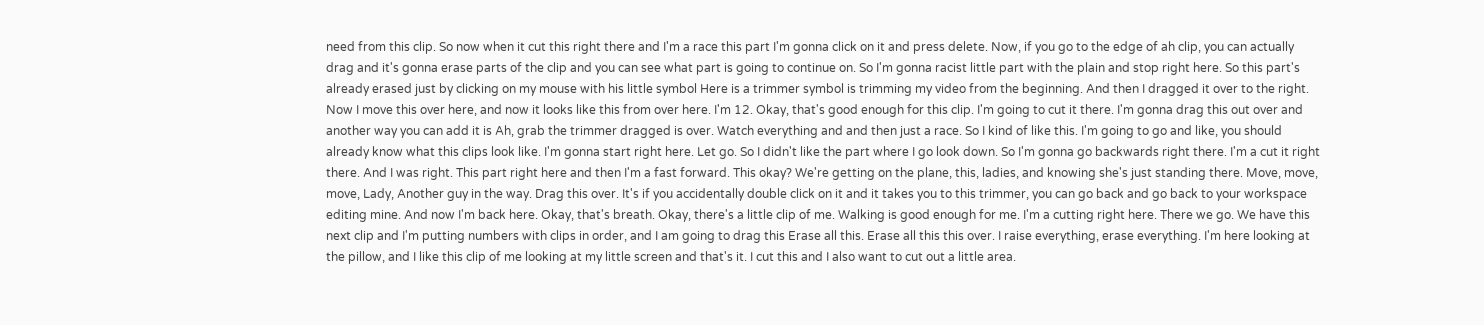need from this clip. So now when it cut this right there and I'm a race this part I'm gonna click on it and press delete. Now, if you go to the edge of ah clip, you can actually drag and it's gonna erase parts of the clip and you can see what part is going to continue on. So I'm gonna racist little part with the plain and stop right here. So this part's already erased just by clicking on my mouse with his little symbol Here is a trimmer symbol is trimming my video from the beginning. And then I dragged it over to the right. Now I move this over here, and now it looks like this from over here. I'm 12. Okay, that's good enough for this clip. I'm going to cut it there. I'm gonna drag this out over and another way you can add it is Ah, grab the trimmer dragged is over. Watch everything and and then just a race. So I kind of like this. I'm going to go and like, you should already know what this clips look like. I'm gonna start right here. Let go. So I didn't like the part where I go look down. So I'm gonna go backwards right there. I'm a cut it right there. And I was right. This part right here and then I'm a fast forward. This okay? We're getting on the plane, this, ladies, and knowing she's just standing there. Move, move, move, Lady, Another guy in the way. Drag this over. It's if you accidentally double click on it and it takes you to this trimmer, you can go back and go back to your workspace editing mine. And now I'm back here. Okay, that's breath. Okay, there's a little clip of me. Walking is good enough for me. I'm a cutting right here. There we go. We have this next clip and I'm putting numbers with clips in order, and I am going to drag this Erase all this. Erase all this this over. I raise everything, erase everything. I'm here looking at the pillow, and I like this clip of me looking at my little screen and that's it. I cut this and I also want to cut out a little area.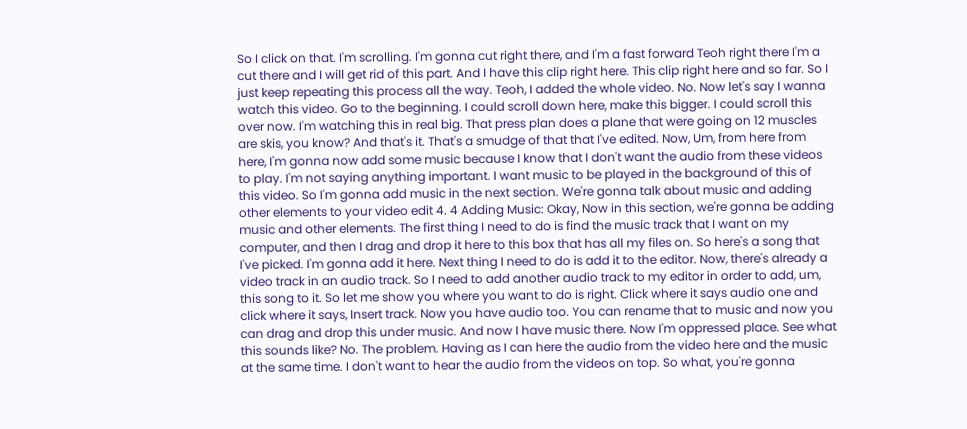So I click on that. I'm scrolling. I'm gonna cut right there, and I'm a fast forward Teoh right there I'm a cut there and I will get rid of this part. And I have this clip right here. This clip right here and so far. So I just keep repeating this process all the way. Teoh, I added the whole video. No. Now let's say I wanna watch this video. Go to the beginning. I could scroll down here, make this bigger. I could scroll this over now. I'm watching this in real big. That press plan does a plane that were going on 12 muscles are skis, you know? And that's it. That's a smudge of that that I've edited. Now, Um, from here from here, I'm gonna now add some music because I know that I don't want the audio from these videos to play. I'm not saying anything important. I want music to be played in the background of this of this video. So I'm gonna add music in the next section. We're gonna talk about music and adding other elements to your video edit 4. 4 Adding Music: Okay, Now in this section, we're gonna be adding music and other elements. The first thing I need to do is find the music track that I want on my computer, and then I drag and drop it here to this box that has all my files on. So here's a song that I've picked. I'm gonna add it here. Next thing I need to do is add it to the editor. Now, there's already a video track in an audio track. So I need to add another audio track to my editor in order to add, um, this song to it. So let me show you where you want to do is right. Click where it says audio one and click where it says, Insert track. Now you have audio too. You can rename that to music and now you can drag and drop this under music. And now I have music there. Now I'm oppressed place. See what this sounds like? No. The problem. Having as I can here the audio from the video here and the music at the same time. I don't want to hear the audio from the videos on top. So what, you're gonna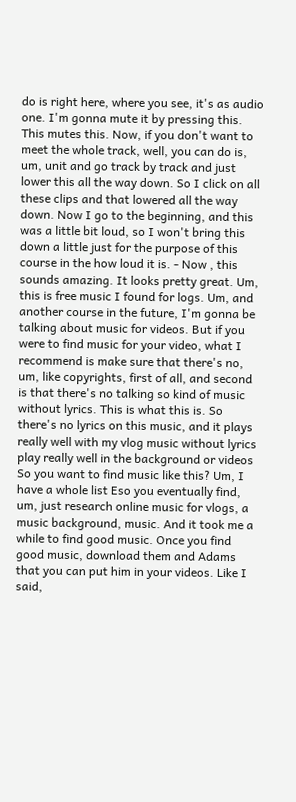do is right here, where you see, it's as audio one. I'm gonna mute it by pressing this. This mutes this. Now, if you don't want to meet the whole track, well, you can do is, um, unit and go track by track and just lower this all the way down. So I click on all these clips and that lowered all the way down. Now I go to the beginning, and this was a little bit loud, so I won't bring this down a little just for the purpose of this course in the how loud it is. - Now , this sounds amazing. It looks pretty great. Um, this is free music I found for logs. Um, and another course in the future, I'm gonna be talking about music for videos. But if you were to find music for your video, what I recommend is make sure that there's no, um, like copyrights, first of all, and second is that there's no talking so kind of music without lyrics. This is what this is. So there's no lyrics on this music, and it plays really well with my vlog music without lyrics play really well in the background or videos So you want to find music like this? Um, I have a whole list Eso you eventually find, um, just research online music for vlogs, a music background, music. And it took me a while to find good music. Once you find good music, download them and Adams that you can put him in your videos. Like I said,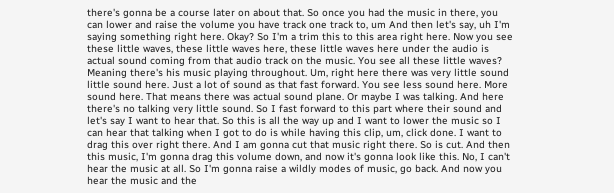there's gonna be a course later on about that. So once you had the music in there, you can lower and raise the volume you have track one track to, um And then let's say, uh I'm saying something right here. Okay? So I'm a trim this to this area right here. Now you see these little waves, these little waves here, these little waves here under the audio is actual sound coming from that audio track on the music. You see all these little waves? Meaning there's his music playing throughout. Um, right here there was very little sound little sound here. Just a lot of sound as that fast forward. You see less sound here. More sound here. That means there was actual sound plane. Or maybe I was talking. And here there's no talking very little sound. So I fast forward to this part where their sound and let's say I want to hear that. So this is all the way up and I want to lower the music so I can hear that talking when I got to do is while having this clip, um, click done. I want to drag this over right there. And I am gonna cut that music right there. So is cut. And then this music, I'm gonna drag this volume down, and now it's gonna look like this. No, I can't hear the music at all. So I'm gonna raise a wildly modes of music, go back. And now you hear the music and the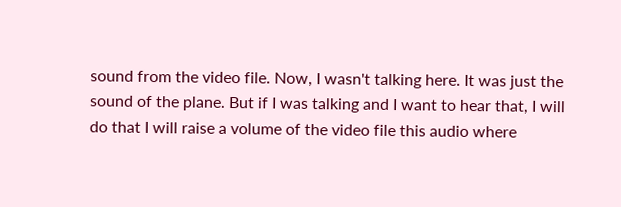sound from the video file. Now, I wasn't talking here. It was just the sound of the plane. But if I was talking and I want to hear that, I will do that I will raise a volume of the video file this audio where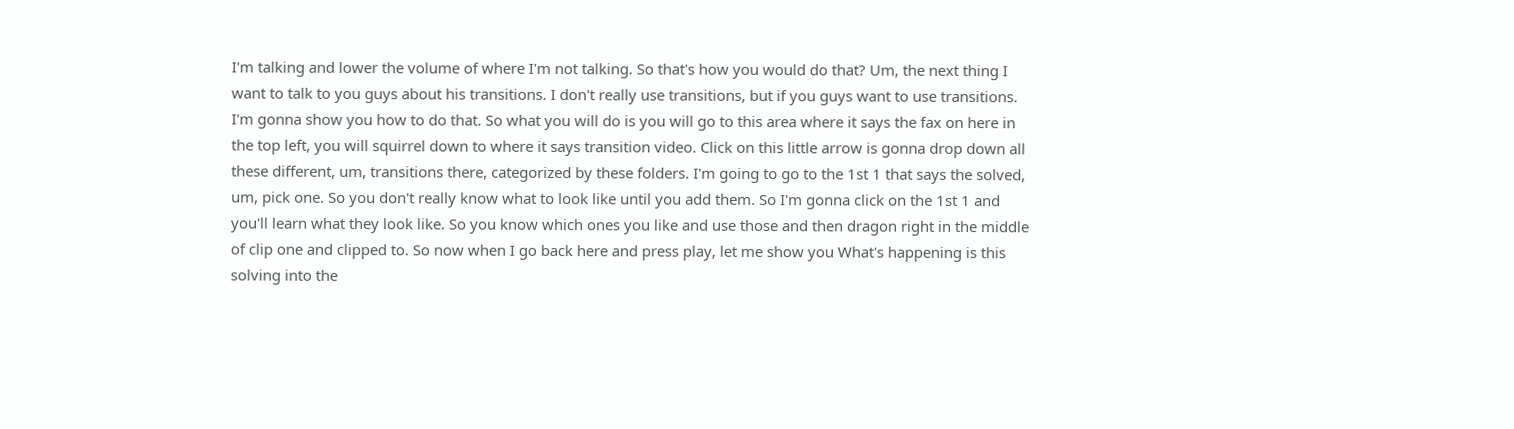I'm talking and lower the volume of where I'm not talking. So that's how you would do that? Um, the next thing I want to talk to you guys about his transitions. I don't really use transitions, but if you guys want to use transitions. I'm gonna show you how to do that. So what you will do is you will go to this area where it says the fax on here in the top left, you will squirrel down to where it says transition video. Click on this little arrow is gonna drop down all these different, um, transitions there, categorized by these folders. I'm going to go to the 1st 1 that says the solved, um, pick one. So you don't really know what to look like until you add them. So I'm gonna click on the 1st 1 and you'll learn what they look like. So you know which ones you like and use those and then dragon right in the middle of clip one and clipped to. So now when I go back here and press play, let me show you What's happening is this solving into the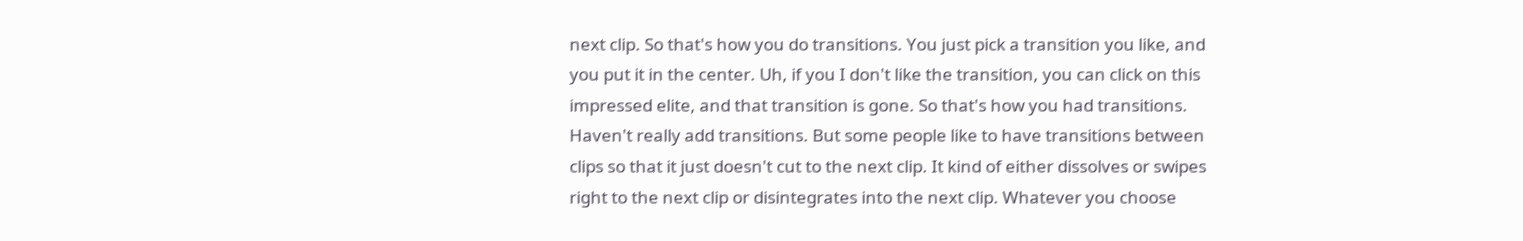next clip. So that's how you do transitions. You just pick a transition you like, and you put it in the center. Uh, if you I don't like the transition, you can click on this impressed elite, and that transition is gone. So that's how you had transitions. Haven't really add transitions. But some people like to have transitions between clips so that it just doesn't cut to the next clip. It kind of either dissolves or swipes right to the next clip or disintegrates into the next clip. Whatever you choose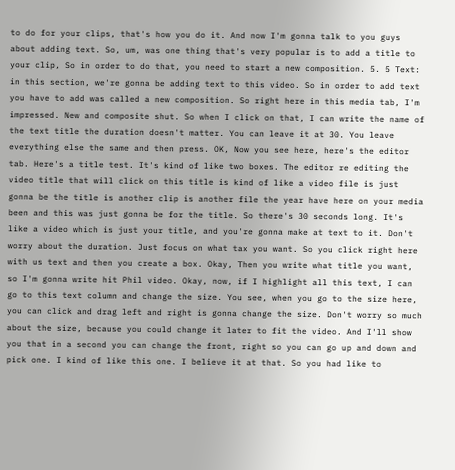to do for your clips, that's how you do it. And now I'm gonna talk to you guys about adding text. So, um, was one thing that's very popular is to add a title to your clip, So in order to do that, you need to start a new composition. 5. 5 Text: in this section, we're gonna be adding text to this video. So in order to add text you have to add was called a new composition. So right here in this media tab, I'm impressed. New and composite shut. So when I click on that, I can write the name of the text title the duration doesn't matter. You can leave it at 30. You leave everything else the same and then press. OK, Now you see here, here's the editor tab. Here's a title test. It's kind of like two boxes. The editor re editing the video title that will click on this title is kind of like a video file is just gonna be the title is another clip is another file the year have here on your media been and this was just gonna be for the title. So there's 30 seconds long. It's like a video which is just your title, and you're gonna make at text to it. Don't worry about the duration. Just focus on what tax you want. So you click right here with us text and then you create a box. Okay, Then you write what title you want, so I'm gonna write hit Phil video. Okay, now, if I highlight all this text, I can go to this text column and change the size. You see, when you go to the size here, you can click and drag left and right is gonna change the size. Don't worry so much about the size, because you could change it later to fit the video. And I'll show you that in a second you can change the front, right so you can go up and down and pick one. I kind of like this one. I believe it at that. So you had like to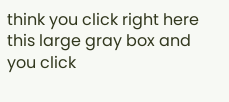think you click right here this large gray box and you click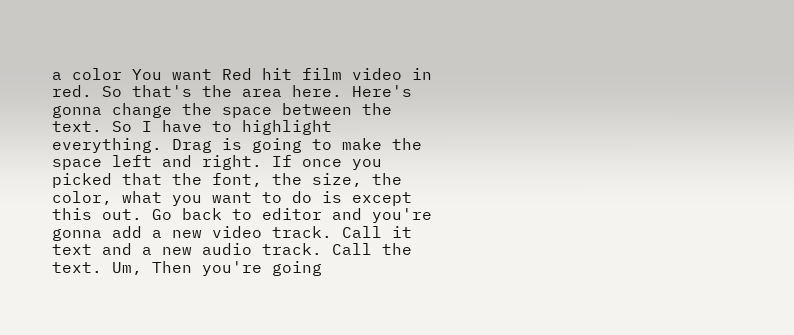a color You want Red hit film video in red. So that's the area here. Here's gonna change the space between the text. So I have to highlight everything. Drag is going to make the space left and right. If once you picked that the font, the size, the color, what you want to do is except this out. Go back to editor and you're gonna add a new video track. Call it text and a new audio track. Call the text. Um, Then you're going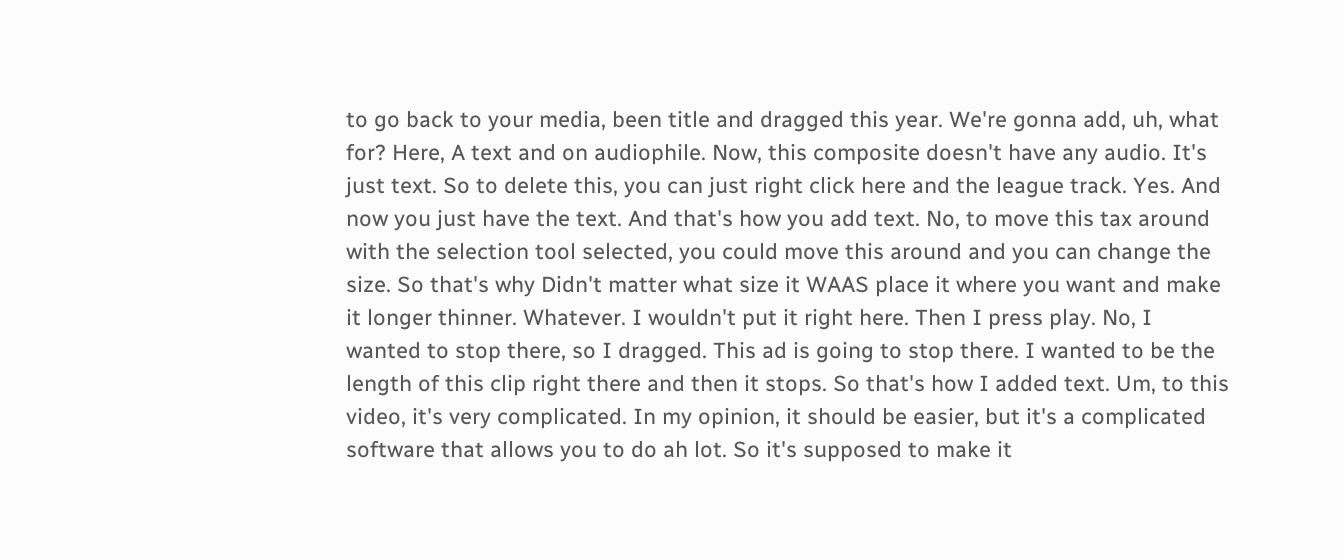to go back to your media, been title and dragged this year. We're gonna add, uh, what for? Here, A text and on audiophile. Now, this composite doesn't have any audio. It's just text. So to delete this, you can just right click here and the league track. Yes. And now you just have the text. And that's how you add text. No, to move this tax around with the selection tool selected, you could move this around and you can change the size. So that's why Didn't matter what size it WAAS place it where you want and make it longer thinner. Whatever. I wouldn't put it right here. Then I press play. No, I wanted to stop there, so I dragged. This ad is going to stop there. I wanted to be the length of this clip right there and then it stops. So that's how I added text. Um, to this video, it's very complicated. In my opinion, it should be easier, but it's a complicated software that allows you to do ah lot. So it's supposed to make it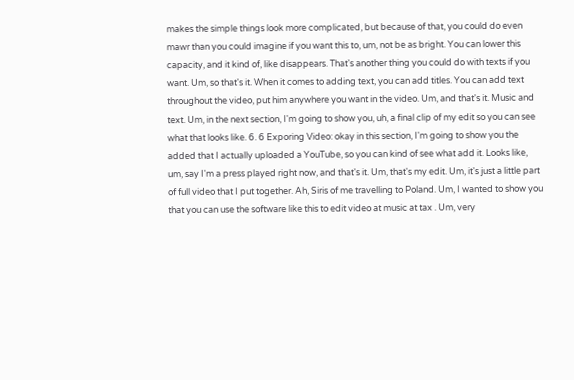makes the simple things look more complicated, but because of that, you could do even mawr than you could imagine if you want this to, um, not be as bright. You can lower this capacity, and it kind of, like disappears. That's another thing you could do with texts if you want. Um, so that's it. When it comes to adding text, you can add titles. You can add text throughout the video, put him anywhere you want in the video. Um, and that's it. Music and text. Um, in the next section, I'm going to show you, uh, a final clip of my edit so you can see what that looks like. 6. 6 Exporing Video: okay in this section, I'm going to show you the added that I actually uploaded a YouTube, so you can kind of see what add it. Looks like, um, say I'm a press played right now, and that's it. Um, that's my edit. Um, it's just a little part of full video that I put together. Ah, Siris of me travelling to Poland. Um, I wanted to show you that you can use the software like this to edit video at music at tax . Um, very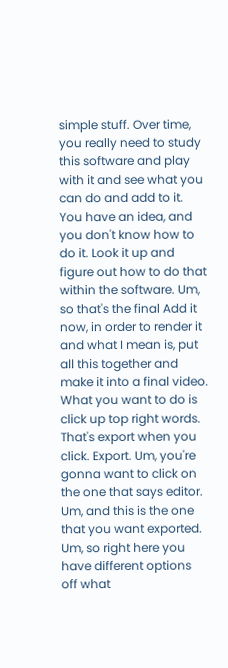simple stuff. Over time, you really need to study this software and play with it and see what you can do and add to it. You have an idea, and you don't know how to do it. Look it up and figure out how to do that within the software. Um, so that's the final Add it now, in order to render it and what I mean is, put all this together and make it into a final video. What you want to do is click up top right words. That's export when you click. Export. Um, you're gonna want to click on the one that says editor. Um, and this is the one that you want exported. Um, so right here you have different options off what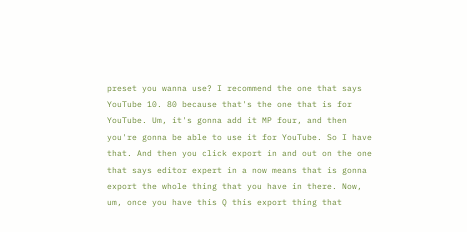preset you wanna use? I recommend the one that says YouTube 10. 80 because that's the one that is for YouTube. Um, it's gonna add it MP four, and then you're gonna be able to use it for YouTube. So I have that. And then you click export in and out on the one that says editor expert in a now means that is gonna export the whole thing that you have in there. Now, um, once you have this Q this export thing that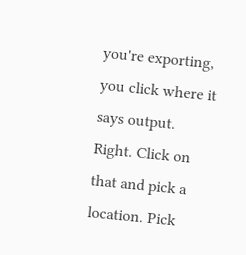you're exporting, you click where it says output. Right. Click on that and pick a location. Pick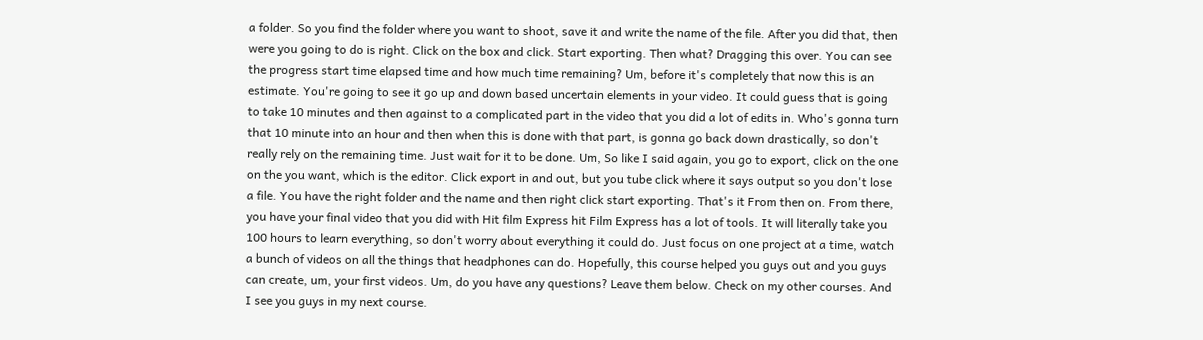a folder. So you find the folder where you want to shoot, save it and write the name of the file. After you did that, then were you going to do is right. Click on the box and click. Start exporting. Then what? Dragging this over. You can see the progress start time elapsed time and how much time remaining? Um, before it's completely that now this is an estimate. You're going to see it go up and down based uncertain elements in your video. It could guess that is going to take 10 minutes and then against to a complicated part in the video that you did a lot of edits in. Who's gonna turn that 10 minute into an hour and then when this is done with that part, is gonna go back down drastically, so don't really rely on the remaining time. Just wait for it to be done. Um, So like I said again, you go to export, click on the one on the you want, which is the editor. Click export in and out, but you tube click where it says output so you don't lose a file. You have the right folder and the name and then right click start exporting. That's it From then on. From there, you have your final video that you did with Hit film Express hit Film Express has a lot of tools. It will literally take you 100 hours to learn everything, so don't worry about everything it could do. Just focus on one project at a time, watch a bunch of videos on all the things that headphones can do. Hopefully, this course helped you guys out and you guys can create, um, your first videos. Um, do you have any questions? Leave them below. Check on my other courses. And I see you guys in my next course.